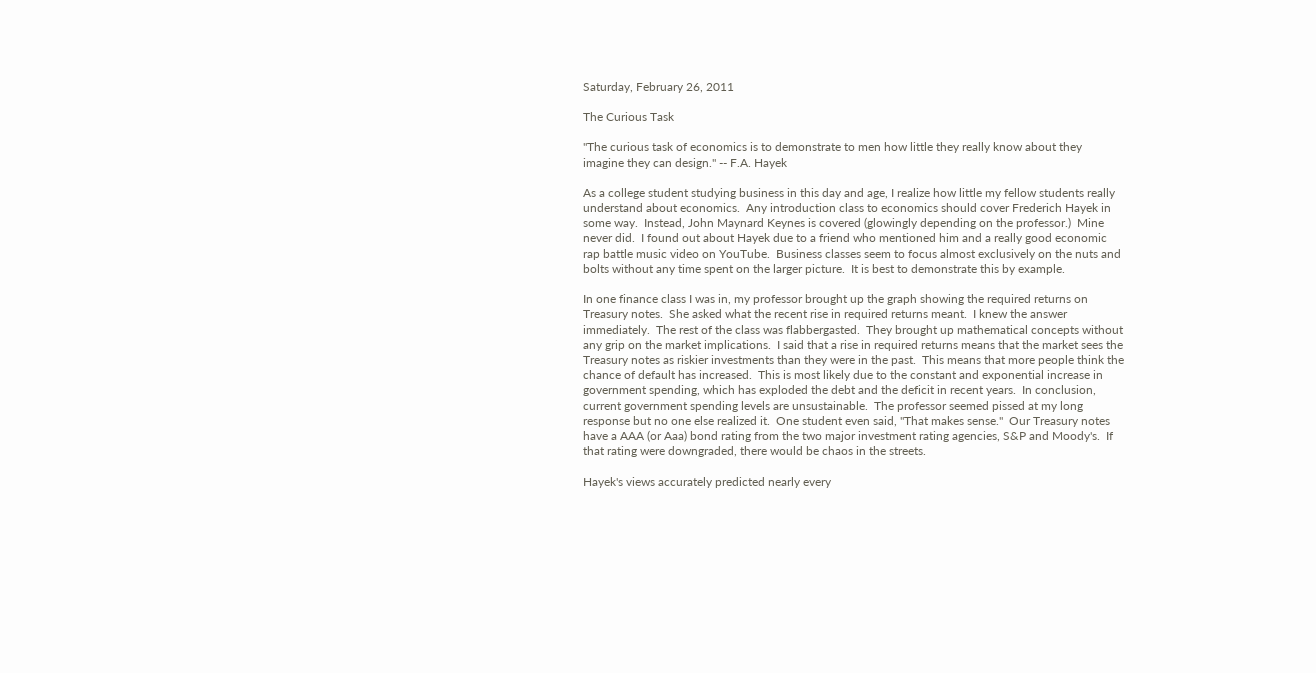Saturday, February 26, 2011

The Curious Task

"The curious task of economics is to demonstrate to men how little they really know about they imagine they can design." -- F.A. Hayek

As a college student studying business in this day and age, I realize how little my fellow students really understand about economics.  Any introduction class to economics should cover Frederich Hayek in some way.  Instead, John Maynard Keynes is covered (glowingly depending on the professor.)  Mine never did.  I found out about Hayek due to a friend who mentioned him and a really good economic rap battle music video on YouTube.  Business classes seem to focus almost exclusively on the nuts and bolts without any time spent on the larger picture.  It is best to demonstrate this by example.

In one finance class I was in, my professor brought up the graph showing the required returns on Treasury notes.  She asked what the recent rise in required returns meant.  I knew the answer immediately.  The rest of the class was flabbergasted.  They brought up mathematical concepts without any grip on the market implications.  I said that a rise in required returns means that the market sees the Treasury notes as riskier investments than they were in the past.  This means that more people think the chance of default has increased.  This is most likely due to the constant and exponential increase in government spending, which has exploded the debt and the deficit in recent years.  In conclusion, current government spending levels are unsustainable.  The professor seemed pissed at my long response but no one else realized it.  One student even said, "That makes sense."  Our Treasury notes have a AAA (or Aaa) bond rating from the two major investment rating agencies, S&P and Moody's.  If that rating were downgraded, there would be chaos in the streets.

Hayek's views accurately predicted nearly every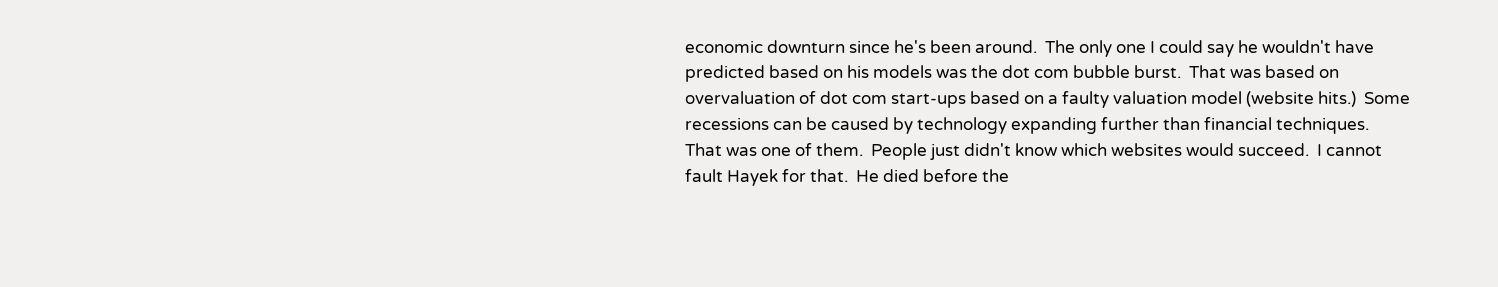economic downturn since he's been around.  The only one I could say he wouldn't have predicted based on his models was the dot com bubble burst.  That was based on overvaluation of dot com start-ups based on a faulty valuation model (website hits.)  Some recessions can be caused by technology expanding further than financial techniques.  That was one of them.  People just didn't know which websites would succeed.  I cannot fault Hayek for that.  He died before the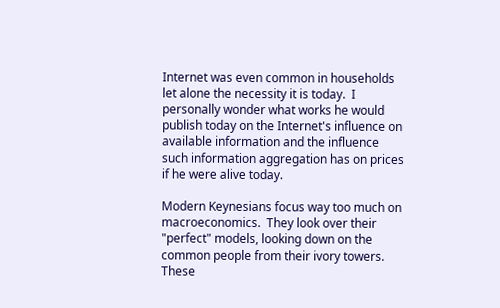Internet was even common in households let alone the necessity it is today.  I personally wonder what works he would publish today on the Internet's influence on available information and the influence such information aggregation has on prices if he were alive today.

Modern Keynesians focus way too much on macroeconomics.  They look over their "perfect" models, looking down on the common people from their ivory towers.  These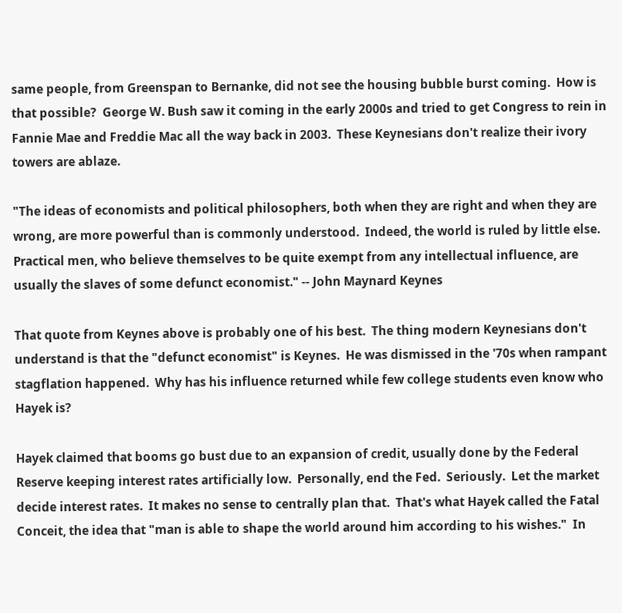same people, from Greenspan to Bernanke, did not see the housing bubble burst coming.  How is that possible?  George W. Bush saw it coming in the early 2000s and tried to get Congress to rein in Fannie Mae and Freddie Mac all the way back in 2003.  These Keynesians don't realize their ivory towers are ablaze.

"The ideas of economists and political philosophers, both when they are right and when they are wrong, are more powerful than is commonly understood.  Indeed, the world is ruled by little else.  Practical men, who believe themselves to be quite exempt from any intellectual influence, are usually the slaves of some defunct economist." -- John Maynard Keynes

That quote from Keynes above is probably one of his best.  The thing modern Keynesians don't understand is that the "defunct economist" is Keynes.  He was dismissed in the '70s when rampant stagflation happened.  Why has his influence returned while few college students even know who Hayek is?

Hayek claimed that booms go bust due to an expansion of credit, usually done by the Federal Reserve keeping interest rates artificially low.  Personally, end the Fed.  Seriously.  Let the market decide interest rates.  It makes no sense to centrally plan that.  That's what Hayek called the Fatal Conceit, the idea that "man is able to shape the world around him according to his wishes."  In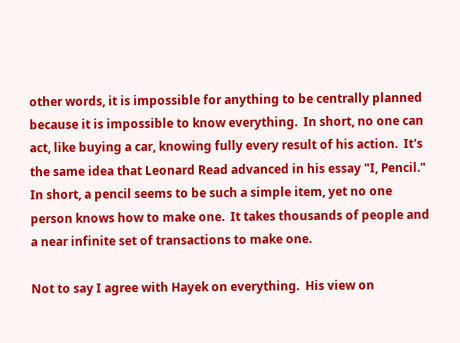other words, it is impossible for anything to be centrally planned because it is impossible to know everything.  In short, no one can act, like buying a car, knowing fully every result of his action.  It's the same idea that Leonard Read advanced in his essay "I, Pencil."  In short, a pencil seems to be such a simple item, yet no one person knows how to make one.  It takes thousands of people and a near infinite set of transactions to make one.

Not to say I agree with Hayek on everything.  His view on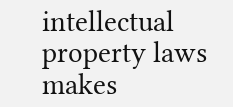intellectual property laws makes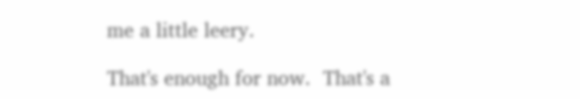me a little leery.

That's enough for now.  That's a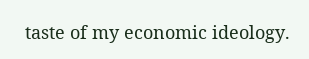taste of my economic ideology.